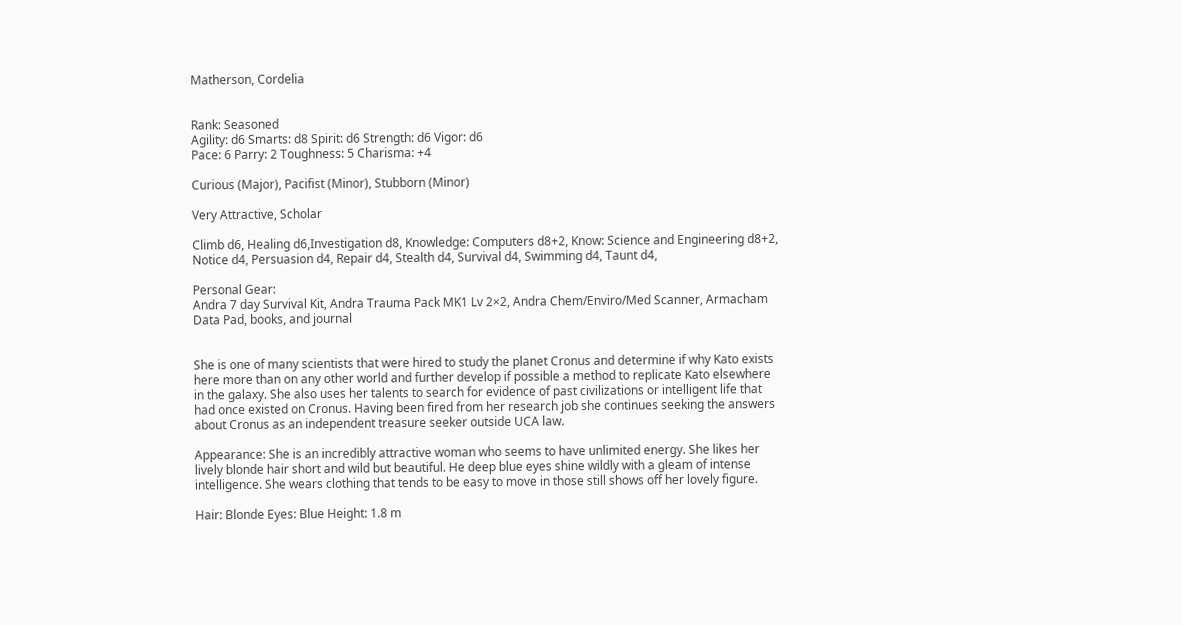Matherson, Cordelia


Rank: Seasoned
Agility: d6 Smarts: d8 Spirit: d6 Strength: d6 Vigor: d6
Pace: 6 Parry: 2 Toughness: 5 Charisma: +4

Curious (Major), Pacifist (Minor), Stubborn (Minor)

Very Attractive, Scholar

Climb d6, Healing d6,Investigation d8, Knowledge: Computers d8+2, Know: Science and Engineering d8+2, Notice d4, Persuasion d4, Repair d4, Stealth d4, Survival d4, Swimming d4, Taunt d4,

Personal Gear:
Andra 7 day Survival Kit, Andra Trauma Pack MK1 Lv 2×2, Andra Chem/Enviro/Med Scanner, Armacham Data Pad, books, and journal


She is one of many scientists that were hired to study the planet Cronus and determine if why Kato exists here more than on any other world and further develop if possible a method to replicate Kato elsewhere in the galaxy. She also uses her talents to search for evidence of past civilizations or intelligent life that had once existed on Cronus. Having been fired from her research job she continues seeking the answers about Cronus as an independent treasure seeker outside UCA law.

Appearance: She is an incredibly attractive woman who seems to have unlimited energy. She likes her lively blonde hair short and wild but beautiful. He deep blue eyes shine wildly with a gleam of intense intelligence. She wears clothing that tends to be easy to move in those still shows off her lovely figure.

Hair: Blonde Eyes: Blue Height: 1.8 m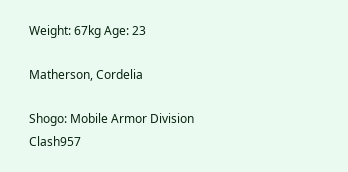Weight: 67kg Age: 23

Matherson, Cordelia

Shogo: Mobile Armor Division Clash957